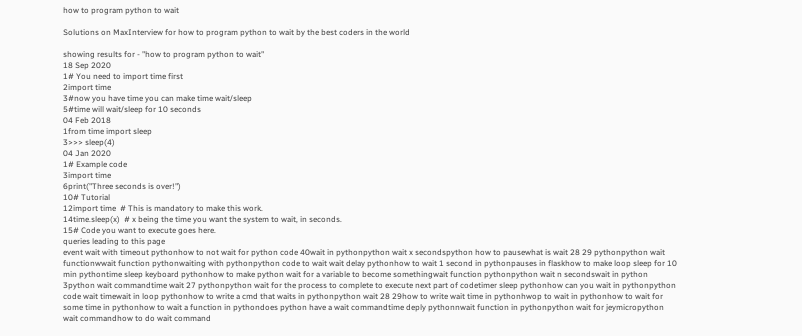how to program python to wait

Solutions on MaxInterview for how to program python to wait by the best coders in the world

showing results for - "how to program python to wait"
18 Sep 2020
1# You need to import time first
2import time
3#now you have time you can make time wait/sleep
5#time will wait/sleep for 10 seconds
04 Feb 2018
1from time import sleep
3>>> sleep(4)
04 Jan 2020
1# Example code
3import time
6print("Three seconds is over!")
10# Tutorial
12import time  # This is mandatory to make this work.
14time.sleep(x)  # x being the time you want the system to wait, in seconds.
15# Code you want to execute goes here.
queries leading to this page
event wait with timeout pythonhow to not wait for python code 40wait in pythonpython wait x secondspython how to pausewhat is wait 28 29 pythonpython wait functionwwait function pythonwaiting with pythonpython code to wait wait delay pythonhow to wait 1 second in pythonpauses in flaskhow to make loop sleep for 10 min pythontime sleep keyboard pythonhow to make python wait for a variable to become somethingwait function pythonpython wait n secondswait in python 3python wait commandtime wait 27 pythonpython wait for the process to complete to execute next part of codetimer sleep pythonhow can you wait in pythonpython code wait timewait in loop pythonhow to write a cmd that waits in pythonpython wait 28 29how to write wait time in pythonhwop to wait in pythonhow to wait for some time in pythonhow to wait a function in pythondoes python have a wait commandtime deply pythonnwait function in pythonpython wait for jeymicropython wait commandhow to do wait command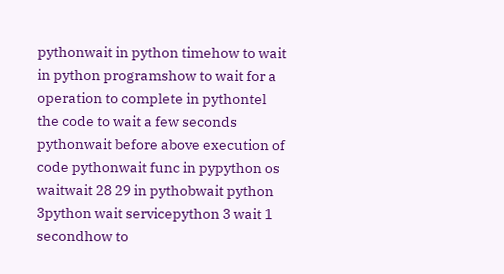pythonwait in python timehow to wait in python programshow to wait for a operation to complete in pythontel the code to wait a few seconds pythonwait before above execution of code pythonwait func in pypython os waitwait 28 29 in pythobwait python 3python wait servicepython 3 wait 1 secondhow to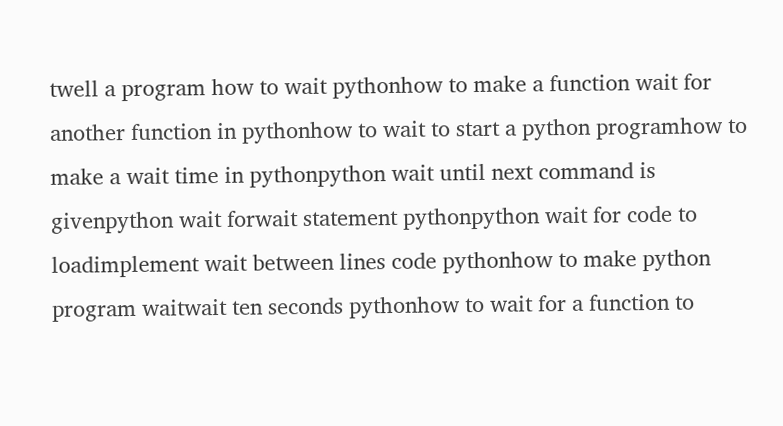twell a program how to wait pythonhow to make a function wait for another function in pythonhow to wait to start a python programhow to make a wait time in pythonpython wait until next command is givenpython wait forwait statement pythonpython wait for code to loadimplement wait between lines code pythonhow to make python program waitwait ten seconds pythonhow to wait for a function to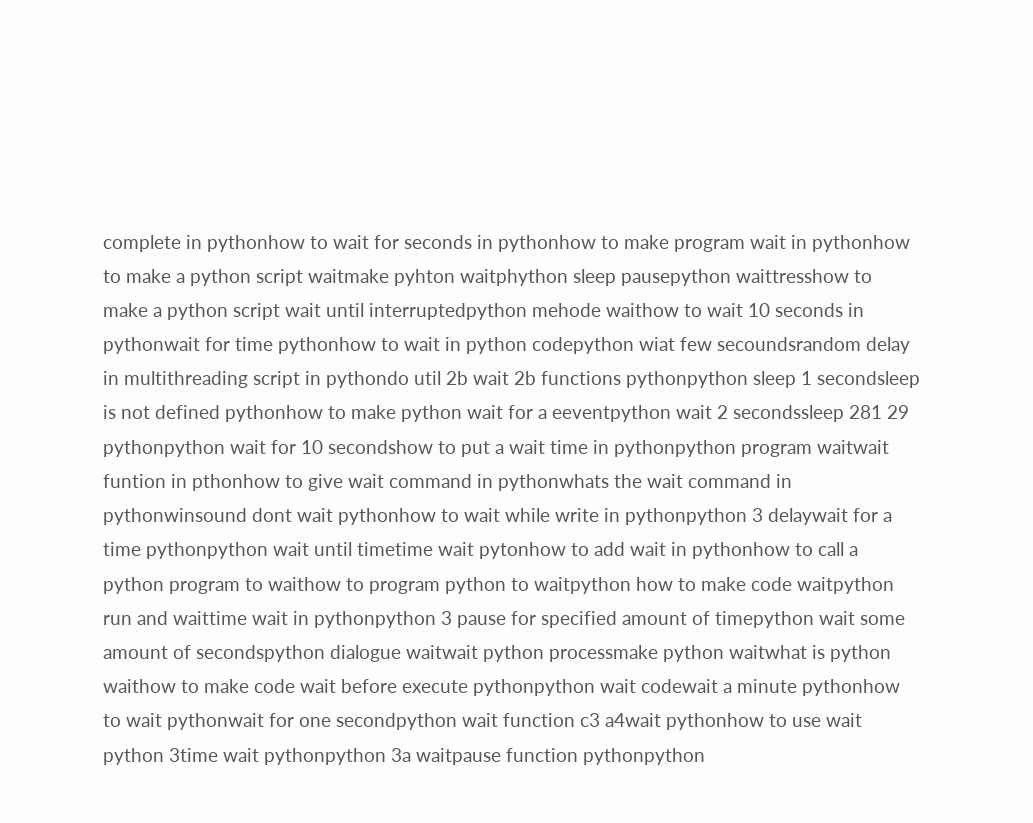complete in pythonhow to wait for seconds in pythonhow to make program wait in pythonhow to make a python script waitmake pyhton waitphython sleep pausepython waittresshow to make a python script wait until interruptedpython mehode waithow to wait 10 seconds in pythonwait for time pythonhow to wait in python codepython wiat few secoundsrandom delay in multithreading script in pythondo util 2b wait 2b functions pythonpython sleep 1 secondsleep is not defined pythonhow to make python wait for a eeventpython wait 2 secondssleep 281 29 pythonpython wait for 10 secondshow to put a wait time in pythonpython program waitwait funtion in pthonhow to give wait command in pythonwhats the wait command in pythonwinsound dont wait pythonhow to wait while write in pythonpython 3 delaywait for a time pythonpython wait until timetime wait pytonhow to add wait in pythonhow to call a python program to waithow to program python to waitpython how to make code waitpython run and waittime wait in pythonpython 3 pause for specified amount of timepython wait some amount of secondspython dialogue waitwait python processmake python waitwhat is python waithow to make code wait before execute pythonpython wait codewait a minute pythonhow to wait pythonwait for one secondpython wait function c3 a4wait pythonhow to use wait python 3time wait pythonpython 3a waitpause function pythonpython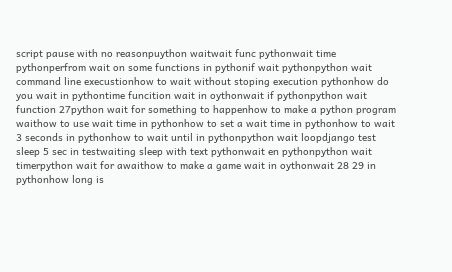script pause with no reasonpuython waitwait func pythonwait time pythonperfrom wait on some functions in pythonif wait pythonpython wait command line execustionhow to wait without stoping execution pythonhow do you wait in pythontime funcition wait in oythonwait if pythonpython wait function 27python wait for something to happenhow to make a python program waithow to use wait time in pythonhow to set a wait time in pythonhow to wait 3 seconds in pythonhow to wait until in pythonpython wait loopdjango test sleep 5 sec in testwaiting sleep with text pythonwait en pythonpython wait timerpython wait for awaithow to make a game wait in oythonwait 28 29 in pythonhow long is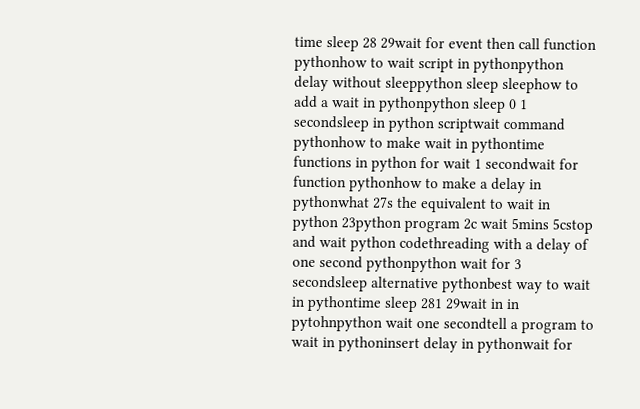time sleep 28 29wait for event then call function pythonhow to wait script in pythonpython delay without sleeppython sleep sleephow to add a wait in pythonpython sleep 0 1 secondsleep in python scriptwait command pythonhow to make wait in pythontime functions in python for wait 1 secondwait for function pythonhow to make a delay in pythonwhat 27s the equivalent to wait in python 23python program 2c wait 5mins 5cstop and wait python codethreading with a delay of one second pythonpython wait for 3 secondsleep alternative pythonbest way to wait in pythontime sleep 281 29wait in in pytohnpython wait one secondtell a program to wait in pythoninsert delay in pythonwait for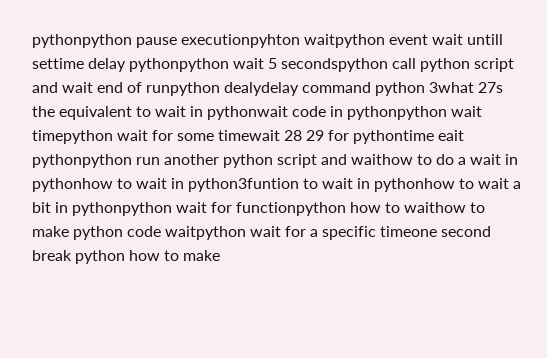pythonpython pause executionpyhton waitpython event wait untill settime delay pythonpython wait 5 secondspython call python script and wait end of runpython dealydelay command python 3what 27s the equivalent to wait in pythonwait code in pythonpython wait timepython wait for some timewait 28 29 for pythontime eait pythonpython run another python script and waithow to do a wait in pythonhow to wait in python3funtion to wait in pythonhow to wait a bit in pythonpython wait for functionpython how to waithow to make python code waitpython wait for a specific timeone second break python how to make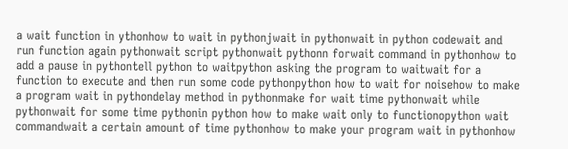a wait function in ythonhow to wait in pythonjwait in pythonwait in python codewait and run function again pythonwait script pythonwait pythonn forwait command in pythonhow to add a pause in pythontell python to waitpython asking the program to waitwait for a function to execute and then run some code pythonpython how to wait for noisehow to make a program wait in pythondelay method in pythonmake for wait time pythonwait while pythonwait for some time pythonin python how to make wait only to functionopython wait commandwait a certain amount of time pythonhow to make your program wait in pythonhow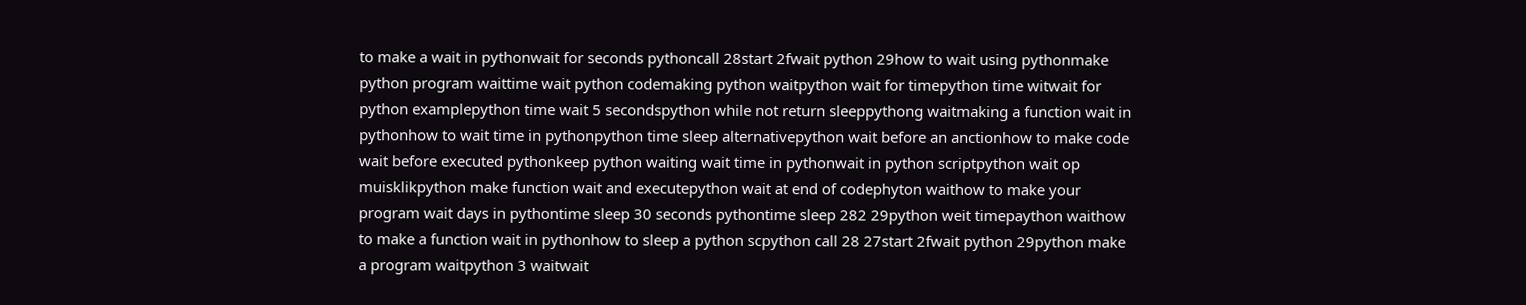to make a wait in pythonwait for seconds pythoncall 28start 2fwait python 29how to wait using pythonmake python program waittime wait python codemaking python waitpython wait for timepython time witwait for python examplepython time wait 5 secondspython while not return sleeppythong waitmaking a function wait in pythonhow to wait time in pythonpython time sleep alternativepython wait before an anctionhow to make code wait before executed pythonkeep python waiting wait time in pythonwait in python scriptpython wait op muisklikpython make function wait and executepython wait at end of codephyton waithow to make your program wait days in pythontime sleep 30 seconds pythontime sleep 282 29python weit timepaython waithow to make a function wait in pythonhow to sleep a python scpython call 28 27start 2fwait python 29python make a program waitpython 3 waitwait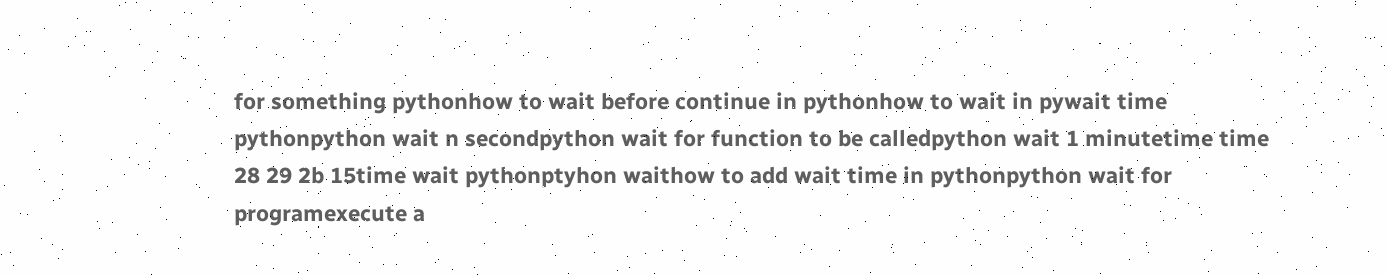for something pythonhow to wait before continue in pythonhow to wait in pywait time pythonpython wait n secondpython wait for function to be calledpython wait 1 minutetime time 28 29 2b 15time wait pythonptyhon waithow to add wait time in pythonpython wait for programexecute a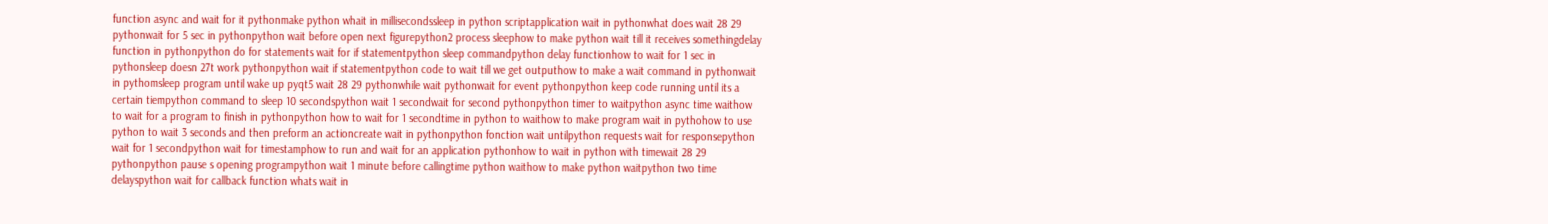function async and wait for it pythonmake python whait in millisecondssleep in python scriptapplication wait in pythonwhat does wait 28 29 pythonwait for 5 sec in pythonpython wait before open next figurepython2 process sleephow to make python wait till it receives somethingdelay function in pythonpython do for statements wait for if statementpython sleep commandpython delay functionhow to wait for 1 sec in pythonsleep doesn 27t work pythonpython wait if statementpython code to wait till we get outputhow to make a wait command in pythonwait in pythomsleep program until wake up pyqt5 wait 28 29 pythonwhile wait pythonwait for event pythonpython keep code running until its a certain tiempython command to sleep 10 secondspython wait 1 secondwait for second pythonpython timer to waitpython async time waithow to wait for a program to finish in pythonpython how to wait for 1 secondtime in python to waithow to make program wait in pythohow to use python to wait 3 seconds and then preform an actioncreate wait in pythonpython fonction wait untilpython requests wait for responsepython wait for 1 secondpython wait for timestamphow to run and wait for an application pythonhow to wait in python with timewait 28 29 pythonpython pause s opening programpython wait 1 minute before callingtime python waithow to make python waitpython two time delayspython wait for callback function whats wait in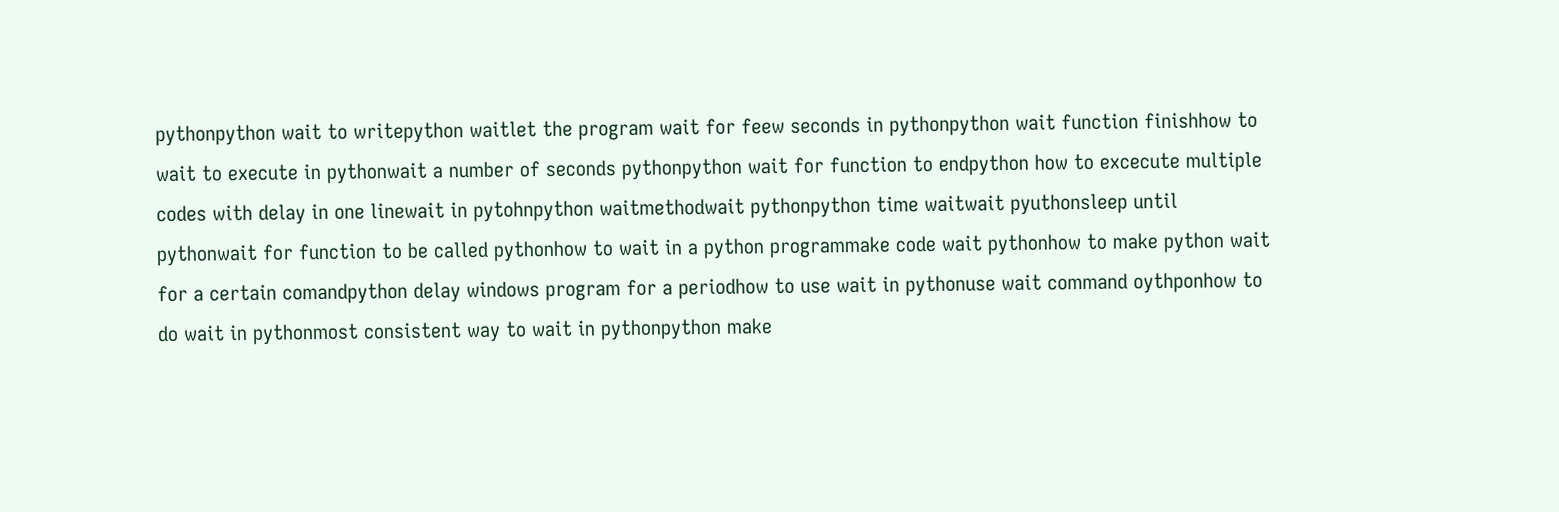pythonpython wait to writepython waitlet the program wait for feew seconds in pythonpython wait function finishhow to wait to execute in pythonwait a number of seconds pythonpython wait for function to endpython how to excecute multiple codes with delay in one linewait in pytohnpython waitmethodwait pythonpython time waitwait pyuthonsleep until pythonwait for function to be called pythonhow to wait in a python programmake code wait pythonhow to make python wait for a certain comandpython delay windows program for a periodhow to use wait in pythonuse wait command oythponhow to do wait in pythonmost consistent way to wait in pythonpython make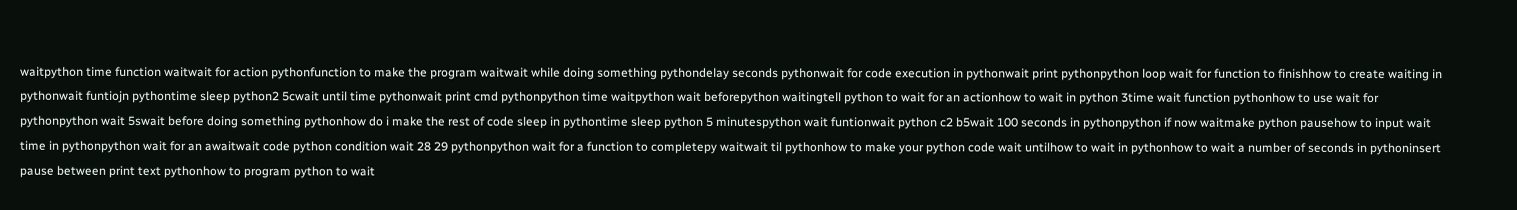waitpython time function waitwait for action pythonfunction to make the program waitwait while doing something pythondelay seconds pythonwait for code execution in pythonwait print pythonpython loop wait for function to finishhow to create waiting in pythonwait funtiojn pythontime sleep python2 5cwait until time pythonwait print cmd pythonpython time waitpython wait beforepython waitingtell python to wait for an actionhow to wait in python 3time wait function pythonhow to use wait for pythonpython wait 5swait before doing something pythonhow do i make the rest of code sleep in pythontime sleep python 5 minutespython wait funtionwait python c2 b5wait 100 seconds in pythonpython if now waitmake python pausehow to input wait time in pythonpython wait for an awaitwait code python condition wait 28 29 pythonpython wait for a function to completepy waitwait til pythonhow to make your python code wait untilhow to wait in pythonhow to wait a number of seconds in pythoninsert pause between print text pythonhow to program python to wait